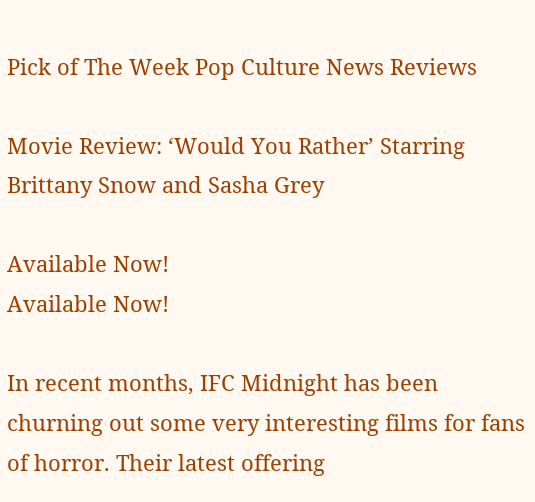Pick of The Week Pop Culture News Reviews

Movie Review: ‘Would You Rather’ Starring Brittany Snow and Sasha Grey

Available Now!
Available Now!

In recent months, IFC Midnight has been churning out some very interesting films for fans of horror. Their latest offering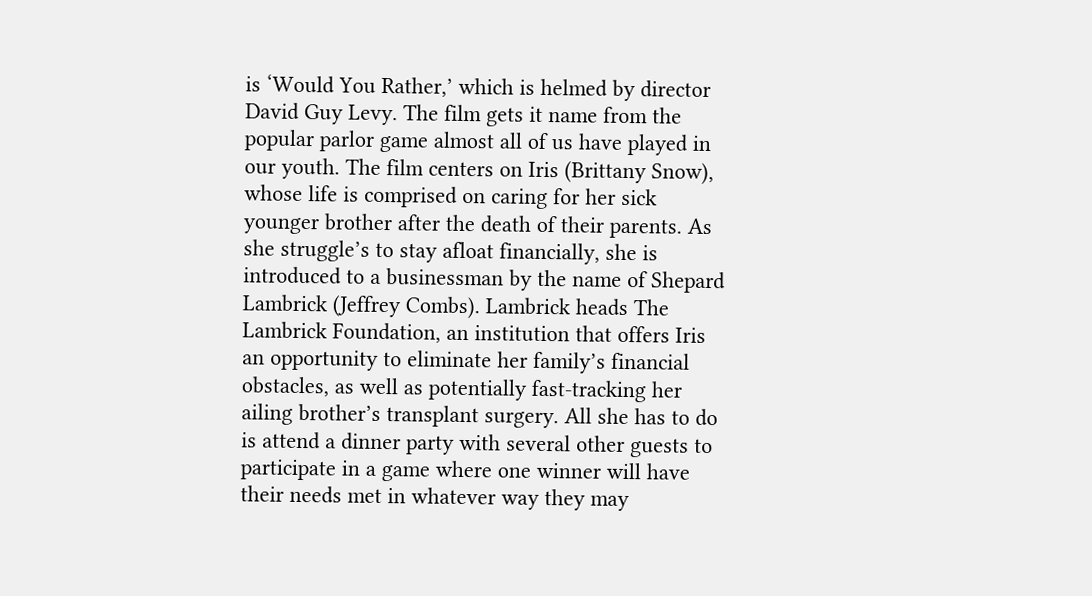is ‘Would You Rather,’ which is helmed by director David Guy Levy. The film gets it name from the popular parlor game almost all of us have played in our youth. The film centers on Iris (Brittany Snow), whose life is comprised on caring for her sick younger brother after the death of their parents. As she struggle’s to stay afloat financially, she is introduced to a businessman by the name of Shepard Lambrick (Jeffrey Combs). Lambrick heads The Lambrick Foundation, an institution that offers Iris an opportunity to eliminate her family’s financial obstacles, as well as potentially fast-tracking her ailing brother’s transplant surgery. All she has to do is attend a dinner party with several other guests to participate in a game where one winner will have their needs met in whatever way they may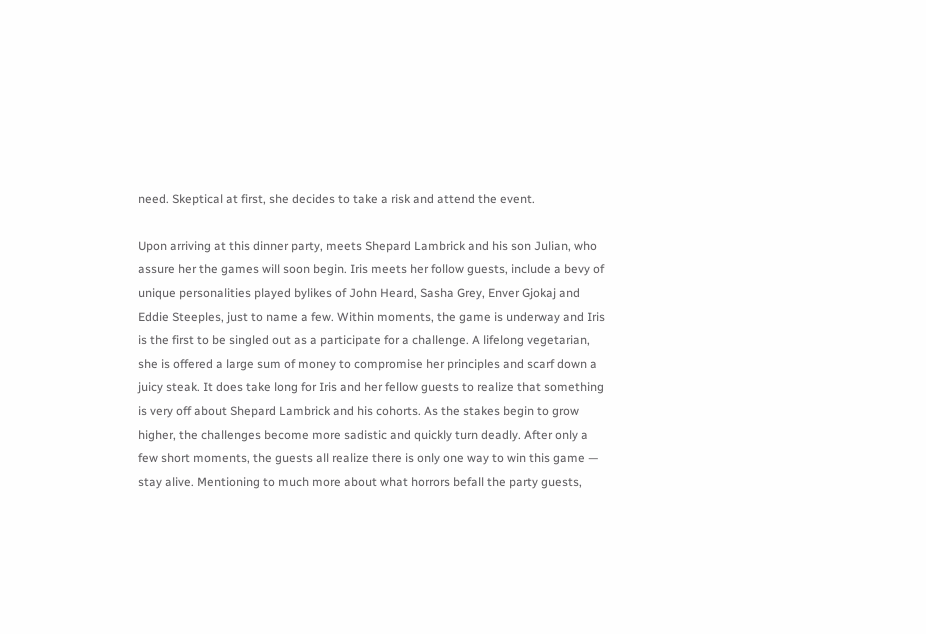need. Skeptical at first, she decides to take a risk and attend the event.

Upon arriving at this dinner party, meets Shepard Lambrick and his son Julian, who assure her the games will soon begin. Iris meets her follow guests, include a bevy of unique personalities played bylikes of John Heard, Sasha Grey, Enver Gjokaj and Eddie Steeples, just to name a few. Within moments, the game is underway and Iris is the first to be singled out as a participate for a challenge. A lifelong vegetarian, she is offered a large sum of money to compromise her principles and scarf down a juicy steak. It does take long for Iris and her fellow guests to realize that something is very off about Shepard Lambrick and his cohorts. As the stakes begin to grow higher, the challenges become more sadistic and quickly turn deadly. After only a few short moments, the guests all realize there is only one way to win this game — stay alive. Mentioning to much more about what horrors befall the party guests,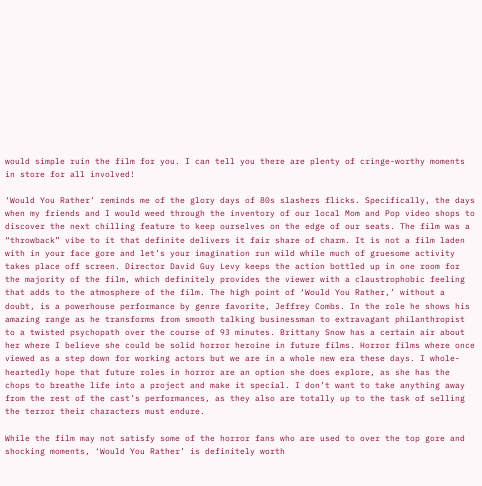would simple ruin the film for you. I can tell you there are plenty of cringe-worthy moments in store for all involved!

‘Would You Rather’ reminds me of the glory days of 80s slashers flicks. Specifically, the days when my friends and I would weed through the inventory of our local Mom and Pop video shops to discover the next chilling feature to keep ourselves on the edge of our seats. The film was a “throwback” vibe to it that definite delivers it fair share of charm. It is not a film laden with in your face gore and let’s your imagination run wild while much of gruesome activity takes place off screen. Director David Guy Levy keeps the action bottled up in one room for the majority of the film, which definitely provides the viewer with a claustrophobic feeling that adds to the atmosphere of the film. The high point of ‘Would You Rather,’ without a doubt, is a powerhouse performance by genre favorite, Jeffrey Combs. In the role he shows his amazing range as he transforms from smooth talking businessman to extravagant philanthropist to a twisted psychopath over the course of 93 minutes. Brittany Snow has a certain air about her where I believe she could be solid horror heroine in future films. Horror films where once viewed as a step down for working actors but we are in a whole new era these days. I whole-heartedly hope that future roles in horror are an option she does explore, as she has the chops to breathe life into a project and make it special. I don’t want to take anything away from the rest of the cast’s performances, as they also are totally up to the task of selling the terror their characters must endure.

While the film may not satisfy some of the horror fans who are used to over the top gore and shocking moments, ‘Would You Rather’ is definitely worth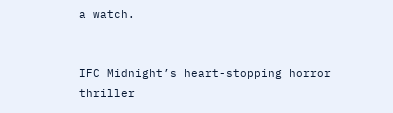a watch.


IFC Midnight’s heart-stopping horror thriller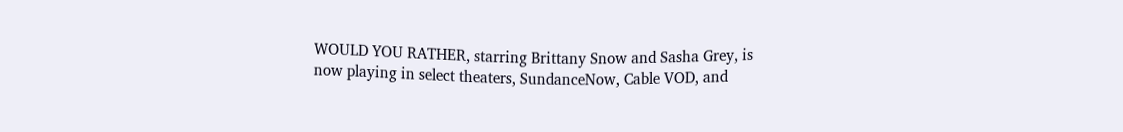WOULD YOU RATHER, starring Brittany Snow and Sasha Grey, is now playing in select theaters, SundanceNow, Cable VOD, and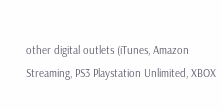other digital outlets (iTunes, Amazon Streaming, PS3 Playstation Unlimited, XBOX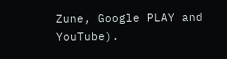Zune, Google PLAY and YouTube).